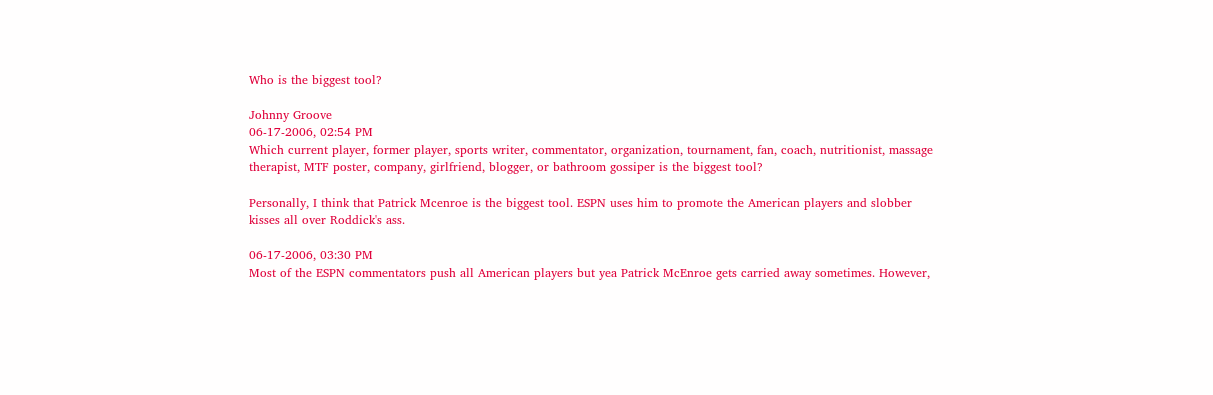Who is the biggest tool?

Johnny Groove
06-17-2006, 02:54 PM
Which current player, former player, sports writer, commentator, organization, tournament, fan, coach, nutritionist, massage therapist, MTF poster, company, girlfriend, blogger, or bathroom gossiper is the biggest tool?

Personally, I think that Patrick Mcenroe is the biggest tool. ESPN uses him to promote the American players and slobber kisses all over Roddick's ass.

06-17-2006, 03:30 PM
Most of the ESPN commentators push all American players but yea Patrick McEnroe gets carried away sometimes. However,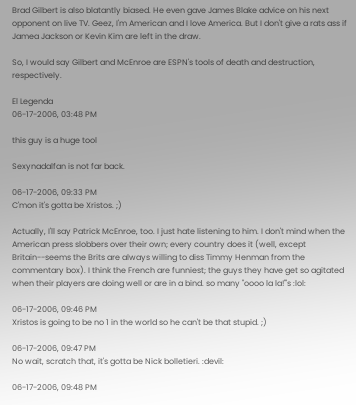Brad Gilbert is also blatantly biased. He even gave James Blake advice on his next opponent on live TV. Geez, I'm American and I love America. But I don't give a rats ass if Jamea Jackson or Kevin Kim are left in the draw.

So, I would say Gilbert and McEnroe are ESPN's tools of death and destruction, respectively.

El Legenda
06-17-2006, 03:48 PM

this guy is a huge tool

Sexynadalfan is not far back.

06-17-2006, 09:33 PM
C'mon it's gotta be Xristos. ;)

Actually, I'll say Patrick McEnroe, too. I just hate listening to him. I don't mind when the American press slobbers over their own; every country does it (well, except Britain--seems the Brits are always willing to diss Timmy Henman from the commentary box). I think the French are funniest; the guys they have get so agitated when their players are doing well or are in a bind. so many "oooo la la!"'s :lol:

06-17-2006, 09:46 PM
Xristos is going to be no 1 in the world so he can't be that stupid. ;)

06-17-2006, 09:47 PM
No wait, scratch that, it's gotta be Nick bolletieri. :devil:

06-17-2006, 09:48 PM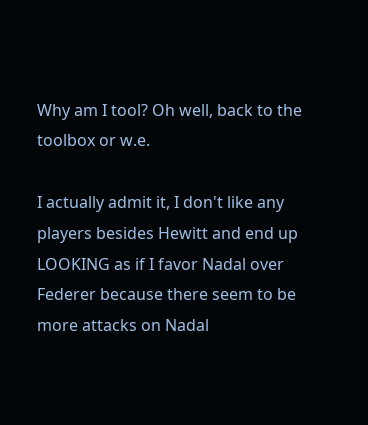Why am I tool? Oh well, back to the toolbox or w.e.

I actually admit it, I don't like any players besides Hewitt and end up LOOKING as if I favor Nadal over Federer because there seem to be more attacks on Nadal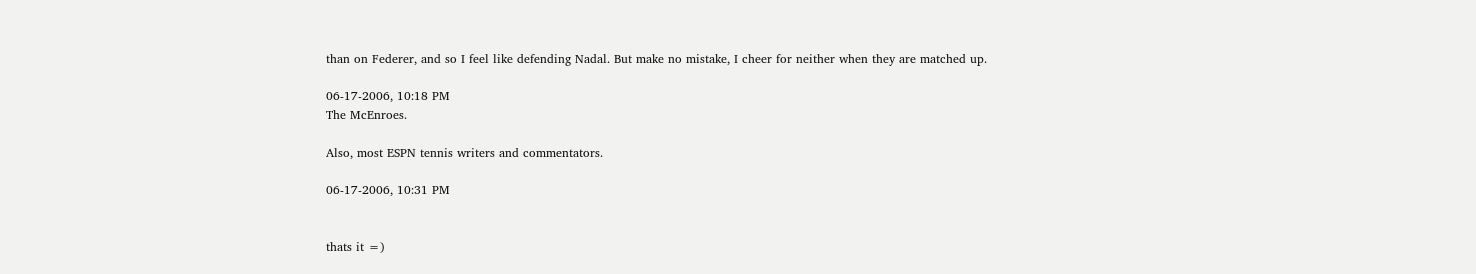than on Federer, and so I feel like defending Nadal. But make no mistake, I cheer for neither when they are matched up.

06-17-2006, 10:18 PM
The McEnroes.

Also, most ESPN tennis writers and commentators.

06-17-2006, 10:31 PM


thats it =)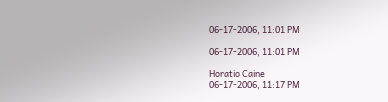06-17-2006, 11:01 PM

06-17-2006, 11:01 PM

Horatio Caine
06-17-2006, 11:17 PM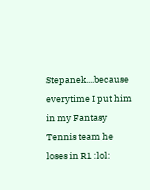Stepanek....because everytime I put him in my Fantasy Tennis team he loses in R1 :lol: